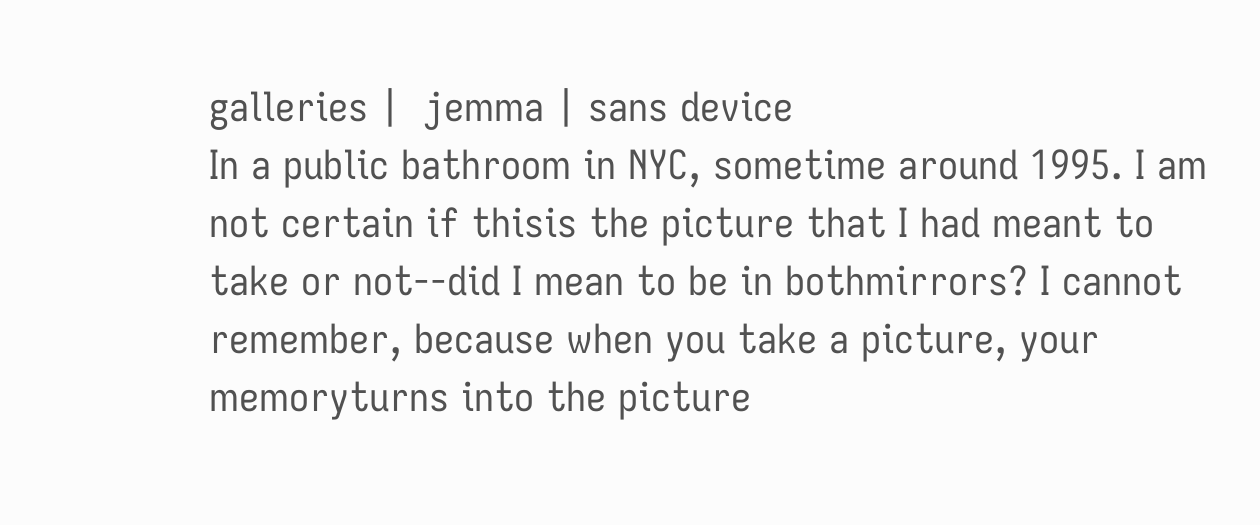galleries |  jemma | sans device
In a public bathroom in NYC, sometime around 1995. I am not certain if thisis the picture that I had meant to take or not--did I mean to be in bothmirrors? I cannot remember, because when you take a picture, your memoryturns into the picture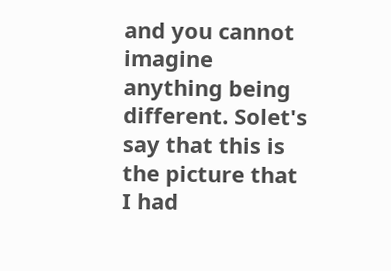and you cannot imagine anything being different. Solet's say that this is the picture that I had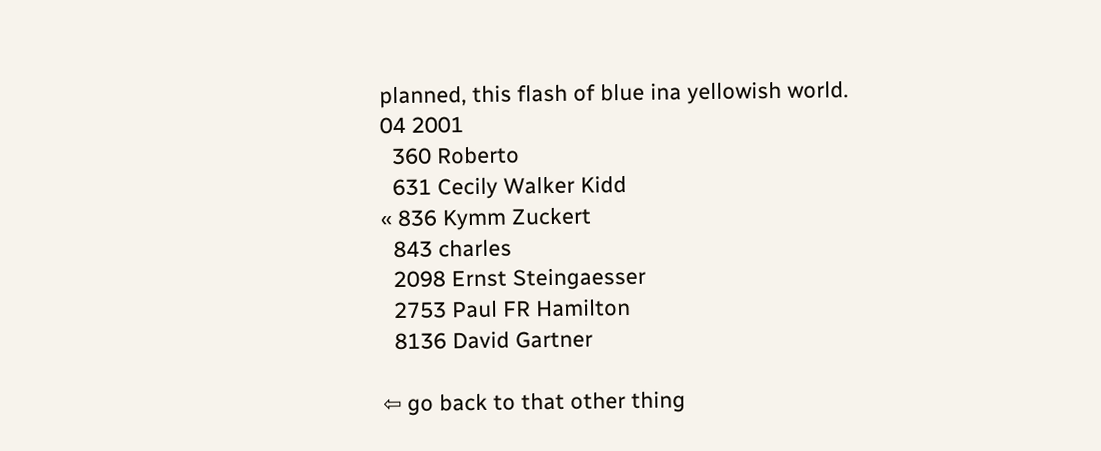planned, this flash of blue ina yellowish world.
04 2001
  360 Roberto
  631 Cecily Walker Kidd
« 836 Kymm Zuckert
  843 charles
  2098 Ernst Steingaesser
  2753 Paul FR Hamilton
  8136 David Gartner

⇦ go back to that other thing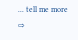... tell me more ⇨